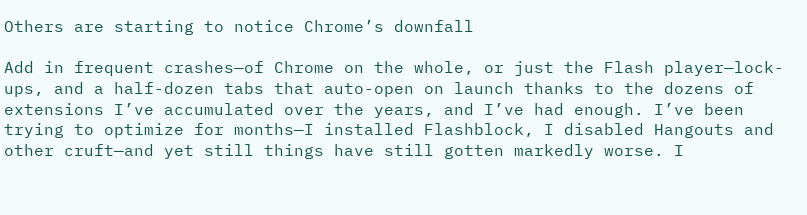Others are starting to notice Chrome’s downfall

Add in frequent crashes—of Chrome on the whole, or just the Flash player—lock-ups, and a half-dozen tabs that auto-open on launch thanks to the dozens of extensions I’ve accumulated over the years, and I’ve had enough. I’ve been trying to optimize for months—I installed Flashblock, I disabled Hangouts and other cruft—and yet still things have still gotten markedly worse. I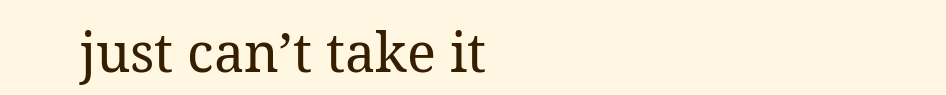just can’t take it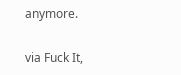anymore.

via Fuck It,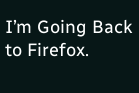I’m Going Back to Firefox.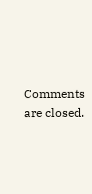Comments are closed.